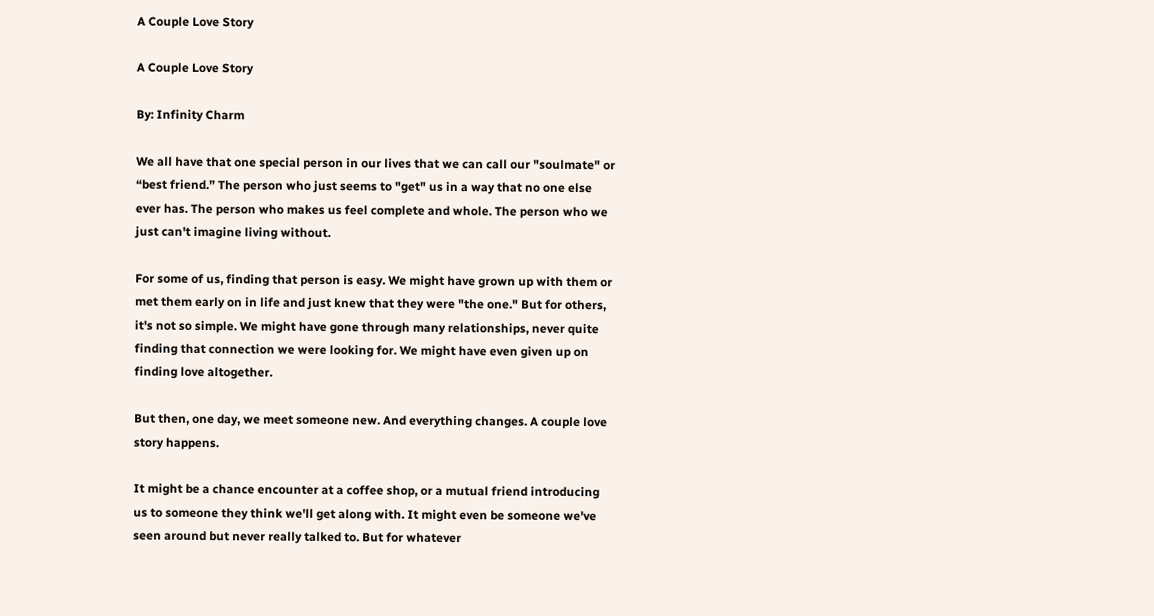A Couple Love Story

A Couple Love Story

By: Infinity Charm

We all have that one special person in our lives that we can call our "soulmate" or
“best friend.” The person who just seems to "get" us in a way that no one else ever has. The person who makes us feel complete and whole. The person who we just can't imagine living without.

For some of us, finding that person is easy. We might have grown up with them or met them early on in life and just knew that they were "the one." But for others, it's not so simple. We might have gone through many relationships, never quite finding that connection we were looking for. We might have even given up on finding love altogether.

But then, one day, we meet someone new. And everything changes. A couple love story happens.

It might be a chance encounter at a coffee shop, or a mutual friend introducing us to someone they think we'll get along with. It might even be someone we've seen around but never really talked to. But for whatever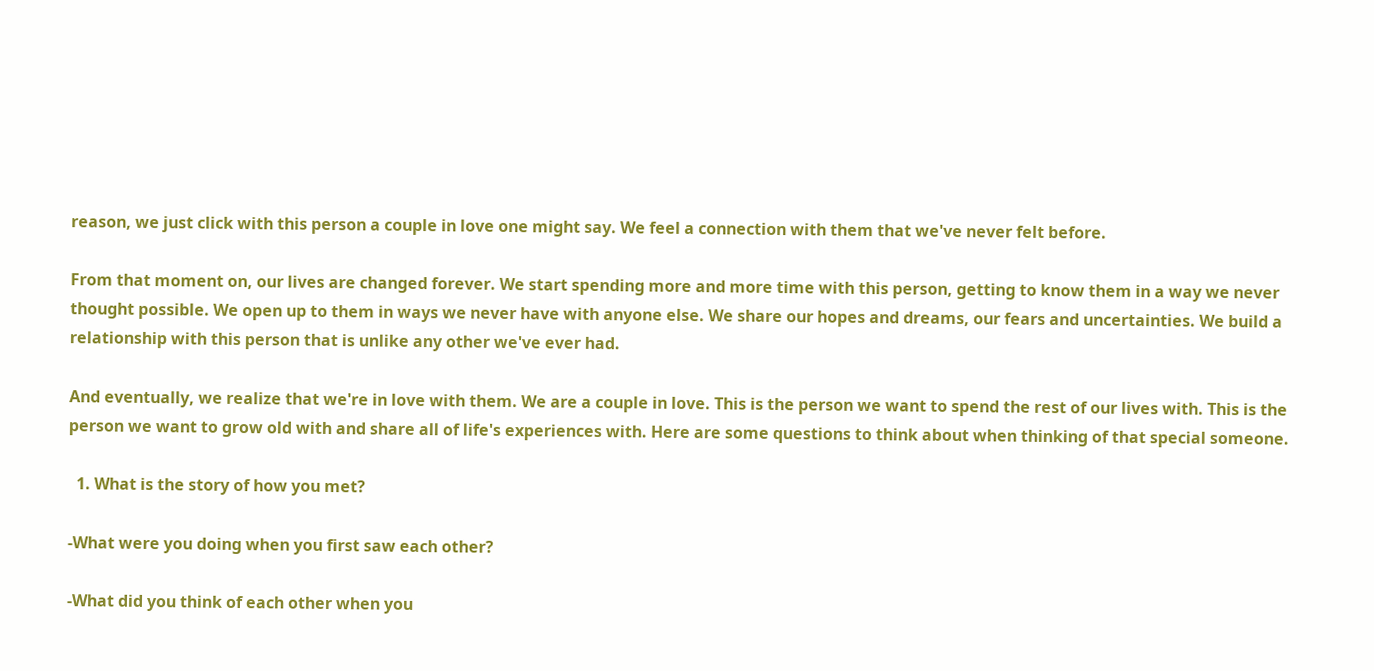reason, we just click with this person a couple in love one might say. We feel a connection with them that we've never felt before.

From that moment on, our lives are changed forever. We start spending more and more time with this person, getting to know them in a way we never thought possible. We open up to them in ways we never have with anyone else. We share our hopes and dreams, our fears and uncertainties. We build a relationship with this person that is unlike any other we've ever had.

And eventually, we realize that we're in love with them. We are a couple in love. This is the person we want to spend the rest of our lives with. This is the person we want to grow old with and share all of life's experiences with. Here are some questions to think about when thinking of that special someone.

  1. What is the story of how you met?

-What were you doing when you first saw each other?

-What did you think of each other when you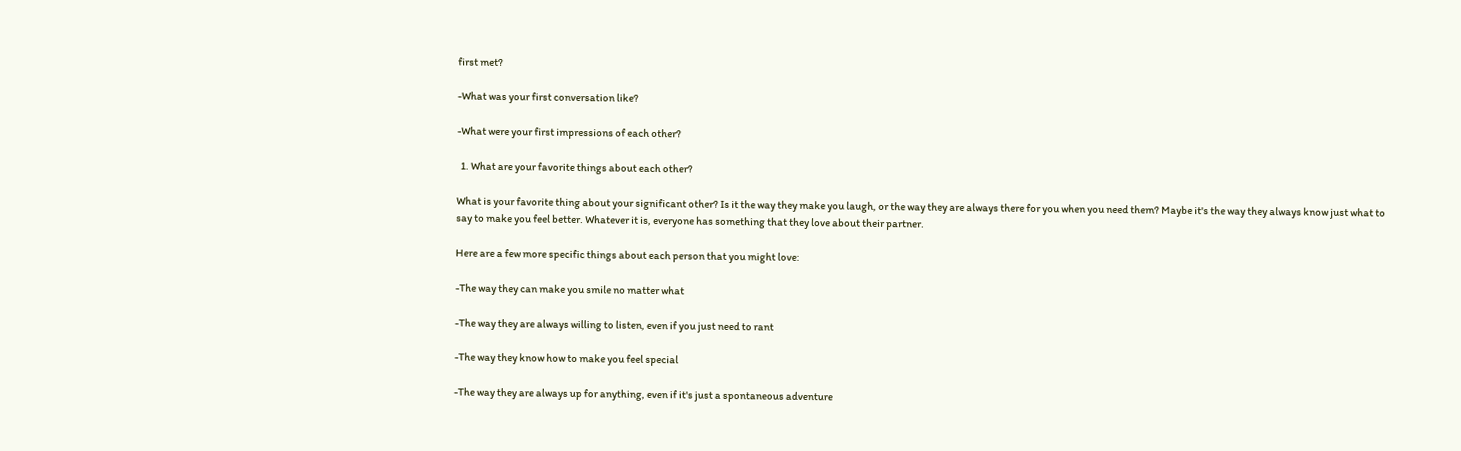first met?

-What was your first conversation like?

-What were your first impressions of each other?

  1. What are your favorite things about each other?

What is your favorite thing about your significant other? Is it the way they make you laugh, or the way they are always there for you when you need them? Maybe it's the way they always know just what to say to make you feel better. Whatever it is, everyone has something that they love about their partner.

Here are a few more specific things about each person that you might love:

-The way they can make you smile no matter what

-The way they are always willing to listen, even if you just need to rant

-The way they know how to make you feel special

-The way they are always up for anything, even if it's just a spontaneous adventure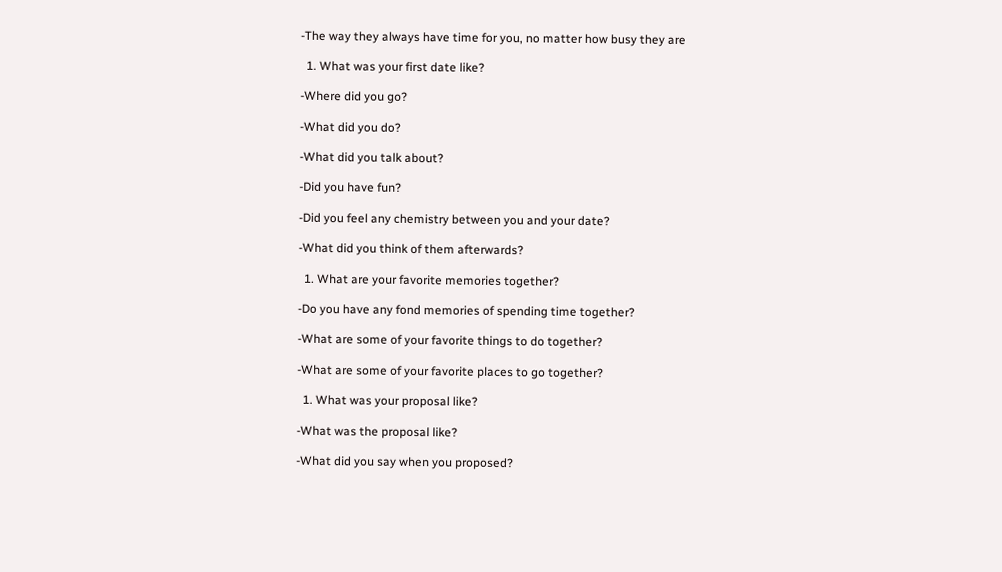-The way they always have time for you, no matter how busy they are

  1. What was your first date like?

-Where did you go?

-What did you do?

-What did you talk about?

-Did you have fun?

-Did you feel any chemistry between you and your date?

-What did you think of them afterwards?

  1. What are your favorite memories together?

-Do you have any fond memories of spending time together?

-What are some of your favorite things to do together?

-What are some of your favorite places to go together?

  1. What was your proposal like?

-What was the proposal like?

-What did you say when you proposed?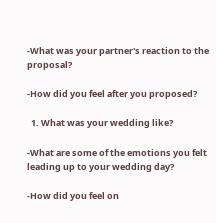-What was your partner's reaction to the proposal?

-How did you feel after you proposed?

  1. What was your wedding like?

-What are some of the emotions you felt leading up to your wedding day?

-How did you feel on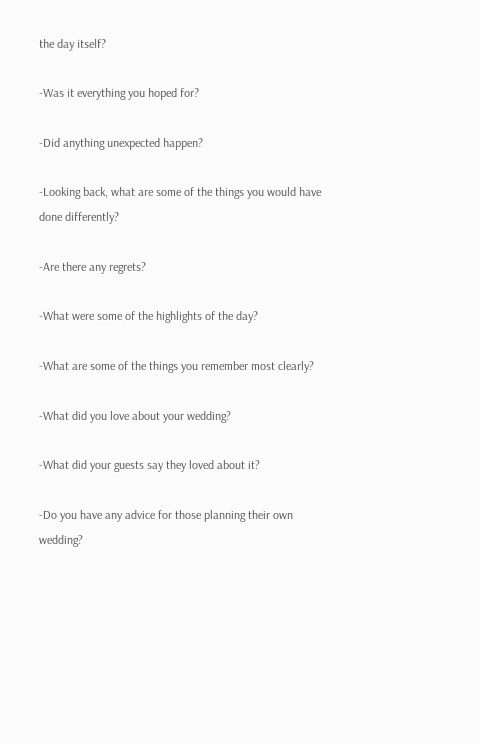the day itself?

-Was it everything you hoped for?

-Did anything unexpected happen?

-Looking back, what are some of the things you would have done differently?

-Are there any regrets?

-What were some of the highlights of the day?

-What are some of the things you remember most clearly?

-What did you love about your wedding?

-What did your guests say they loved about it?

-Do you have any advice for those planning their own wedding?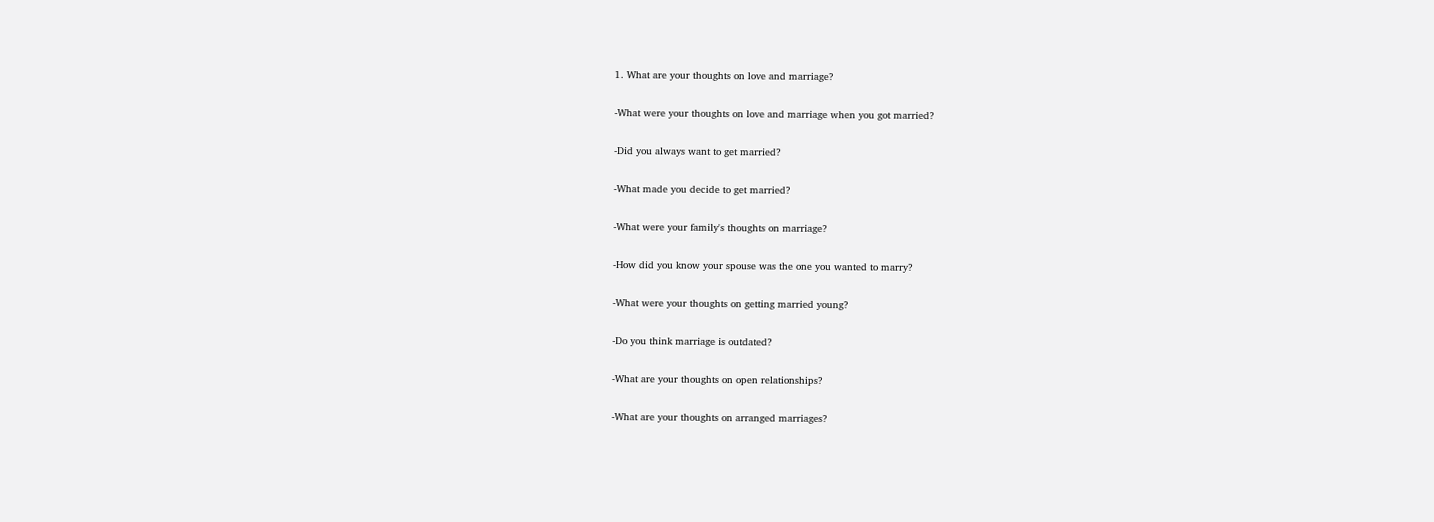1. What are your thoughts on love and marriage?

-What were your thoughts on love and marriage when you got married?

-Did you always want to get married?

-What made you decide to get married?

-What were your family's thoughts on marriage?

-How did you know your spouse was the one you wanted to marry?

-What were your thoughts on getting married young?

-Do you think marriage is outdated?

-What are your thoughts on open relationships?

-What are your thoughts on arranged marriages?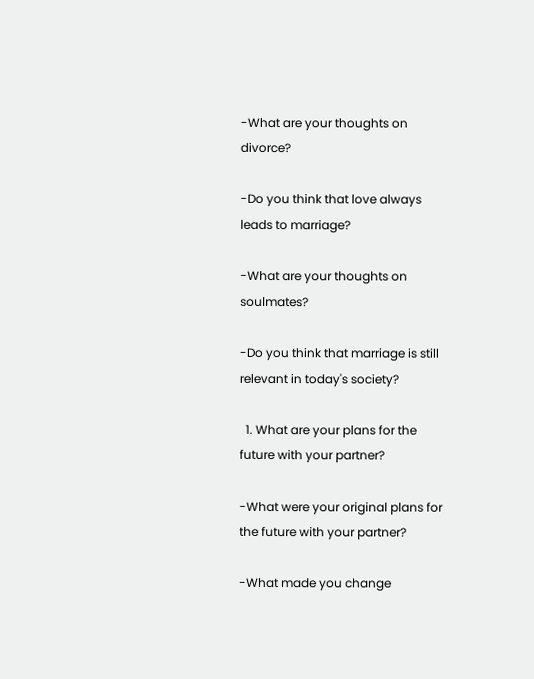-What are your thoughts on divorce?

-Do you think that love always leads to marriage?

-What are your thoughts on soulmates?

-Do you think that marriage is still relevant in today's society?

  1. What are your plans for the future with your partner?

-What were your original plans for the future with your partner?

-What made you change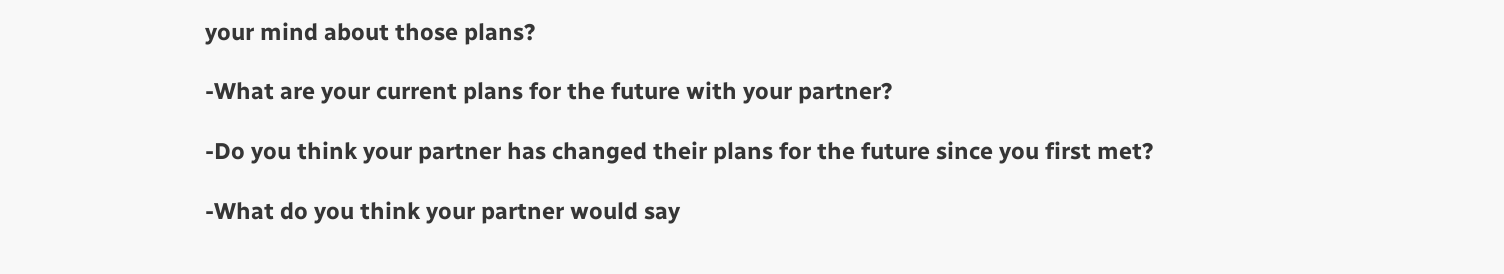your mind about those plans?

-What are your current plans for the future with your partner?

-Do you think your partner has changed their plans for the future since you first met?

-What do you think your partner would say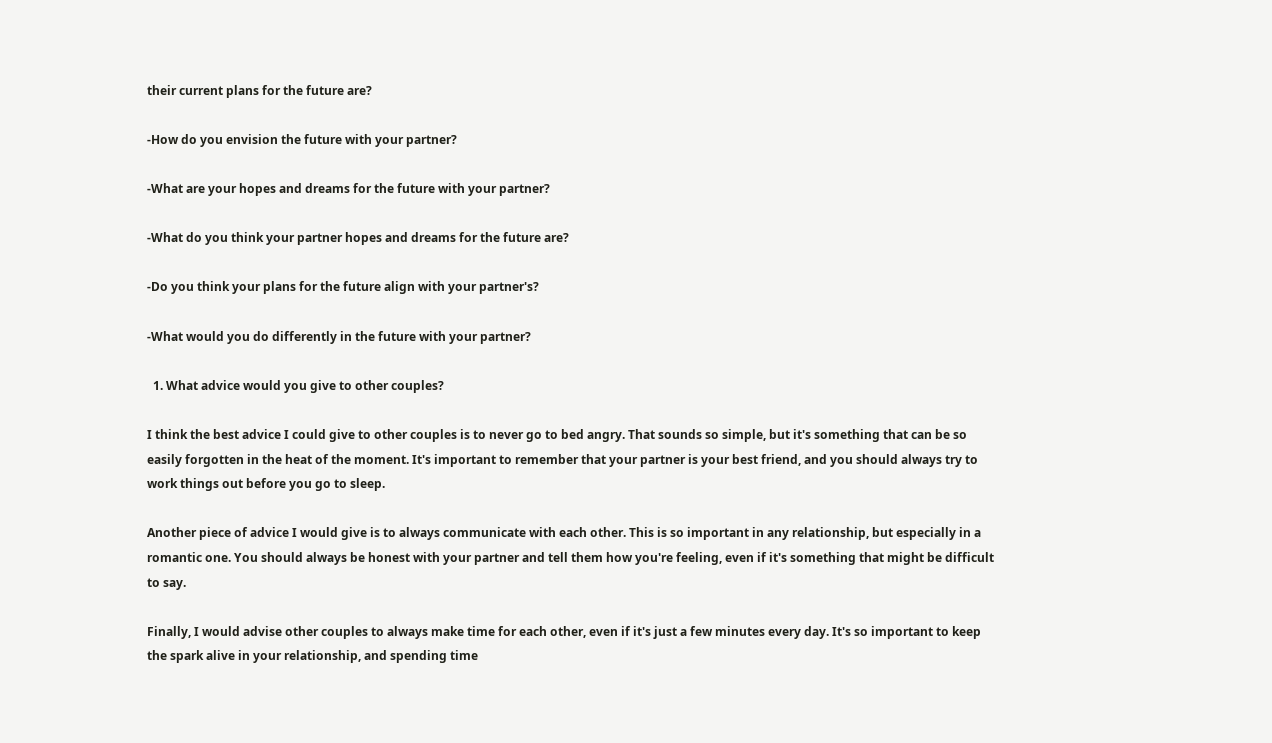their current plans for the future are?

-How do you envision the future with your partner?

-What are your hopes and dreams for the future with your partner?

-What do you think your partner hopes and dreams for the future are?

-Do you think your plans for the future align with your partner's?

-What would you do differently in the future with your partner?

  1. What advice would you give to other couples?

I think the best advice I could give to other couples is to never go to bed angry. That sounds so simple, but it's something that can be so easily forgotten in the heat of the moment. It's important to remember that your partner is your best friend, and you should always try to work things out before you go to sleep.

Another piece of advice I would give is to always communicate with each other. This is so important in any relationship, but especially in a romantic one. You should always be honest with your partner and tell them how you're feeling, even if it's something that might be difficult to say.

Finally, I would advise other couples to always make time for each other, even if it's just a few minutes every day. It's so important to keep the spark alive in your relationship, and spending time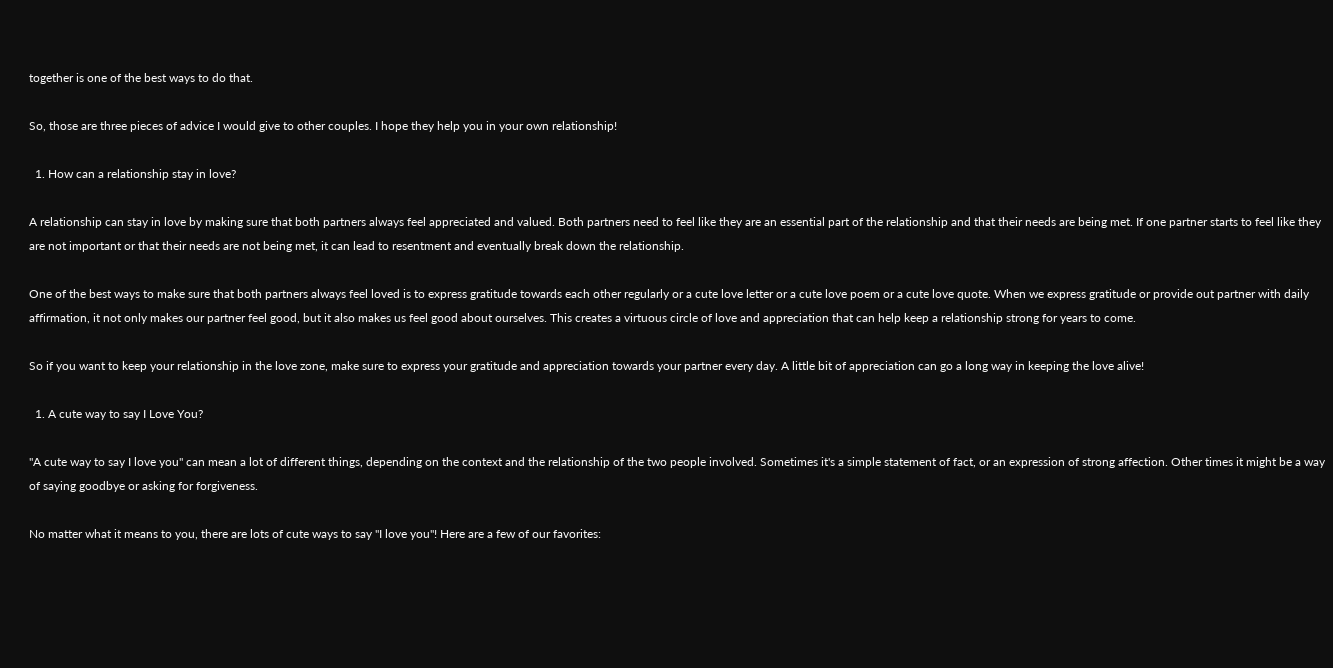together is one of the best ways to do that.

So, those are three pieces of advice I would give to other couples. I hope they help you in your own relationship!

  1. How can a relationship stay in love?

A relationship can stay in love by making sure that both partners always feel appreciated and valued. Both partners need to feel like they are an essential part of the relationship and that their needs are being met. If one partner starts to feel like they are not important or that their needs are not being met, it can lead to resentment and eventually break down the relationship.

One of the best ways to make sure that both partners always feel loved is to express gratitude towards each other regularly or a cute love letter or a cute love poem or a cute love quote. When we express gratitude or provide out partner with daily affirmation, it not only makes our partner feel good, but it also makes us feel good about ourselves. This creates a virtuous circle of love and appreciation that can help keep a relationship strong for years to come.

So if you want to keep your relationship in the love zone, make sure to express your gratitude and appreciation towards your partner every day. A little bit of appreciation can go a long way in keeping the love alive!

  1. A cute way to say I Love You?

"A cute way to say I love you" can mean a lot of different things, depending on the context and the relationship of the two people involved. Sometimes it's a simple statement of fact, or an expression of strong affection. Other times it might be a way of saying goodbye or asking for forgiveness.

No matter what it means to you, there are lots of cute ways to say "I love you"! Here are a few of our favorites: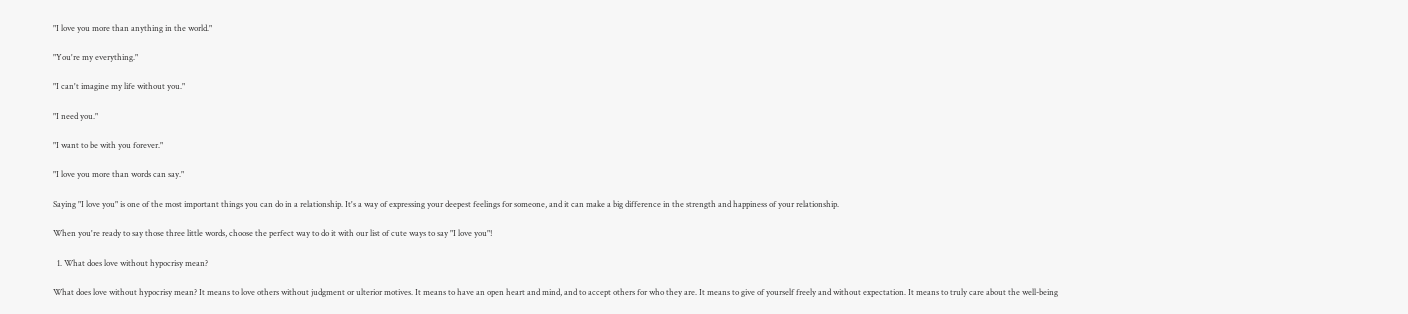"I love you more than anything in the world."

"You're my everything."

"I can't imagine my life without you."

"I need you."

"I want to be with you forever."

"I love you more than words can say."

Saying "I love you" is one of the most important things you can do in a relationship. It's a way of expressing your deepest feelings for someone, and it can make a big difference in the strength and happiness of your relationship.

When you're ready to say those three little words, choose the perfect way to do it with our list of cute ways to say "I love you"!

  1. What does love without hypocrisy mean?

What does love without hypocrisy mean? It means to love others without judgment or ulterior motives. It means to have an open heart and mind, and to accept others for who they are. It means to give of yourself freely and without expectation. It means to truly care about the well-being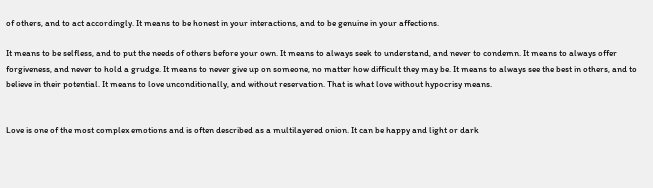of others, and to act accordingly. It means to be honest in your interactions, and to be genuine in your affections.

It means to be selfless, and to put the needs of others before your own. It means to always seek to understand, and never to condemn. It means to always offer forgiveness, and never to hold a grudge. It means to never give up on someone, no matter how difficult they may be. It means to always see the best in others, and to believe in their potential. It means to love unconditionally, and without reservation. That is what love without hypocrisy means.


Love is one of the most complex emotions and is often described as a multilayered onion. It can be happy and light or dark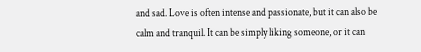and sad. Love is often intense and passionate, but it can also be calm and tranquil. It can be simply liking someone, or it can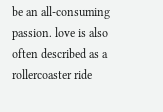be an all-consuming passion. love is also often described as a rollercoaster ride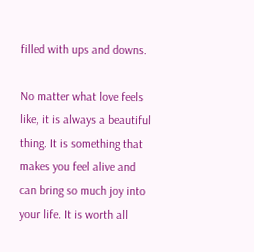filled with ups and downs.

No matter what love feels like, it is always a beautiful thing. It is something that makes you feel alive and can bring so much joy into your life. It is worth all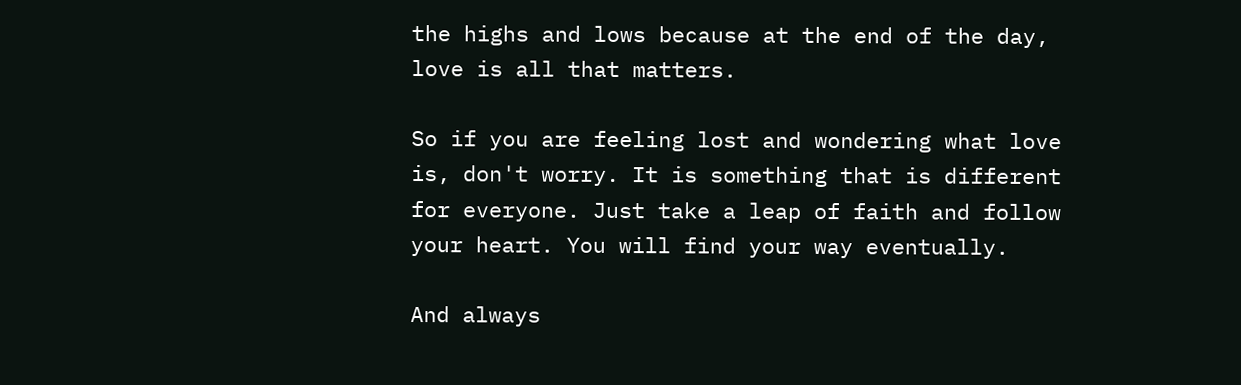the highs and lows because at the end of the day, love is all that matters.

So if you are feeling lost and wondering what love is, don't worry. It is something that is different for everyone. Just take a leap of faith and follow your heart. You will find your way eventually.

And always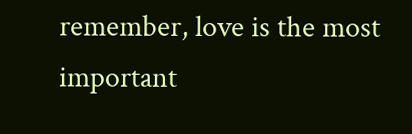remember, love is the most important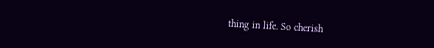thing in life. So cherish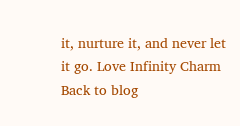it, nurture it, and never let it go. Love Infinity Charm
Back to blog